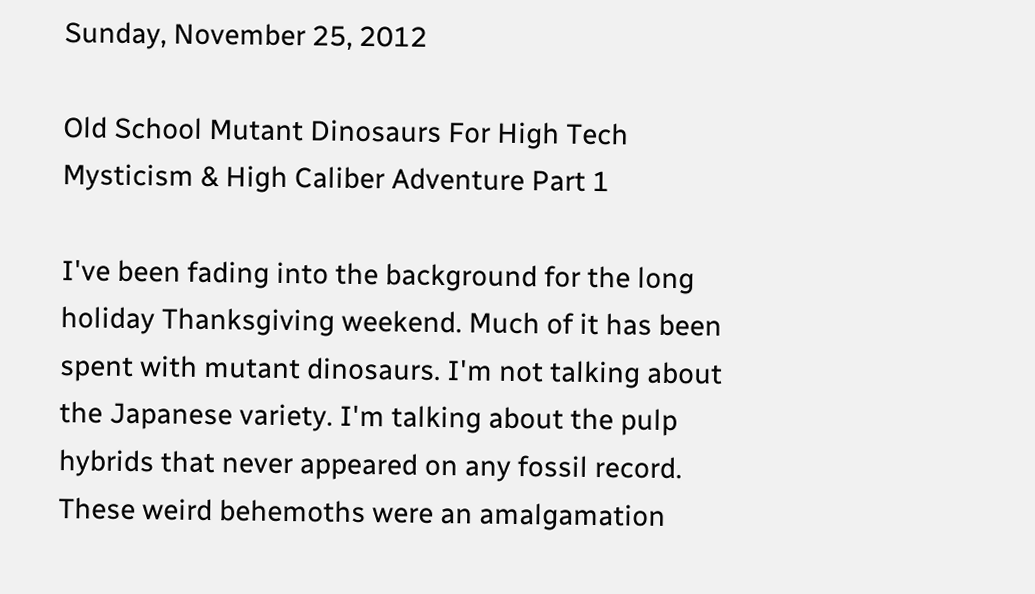Sunday, November 25, 2012

Old School Mutant Dinosaurs For High Tech Mysticism & High Caliber Adventure Part 1

I've been fading into the background for the long holiday Thanksgiving weekend. Much of it has been spent with mutant dinosaurs. I'm not talking about the Japanese variety. I'm talking about the pulp hybrids that never appeared on any fossil record. These weird behemoths were an amalgamation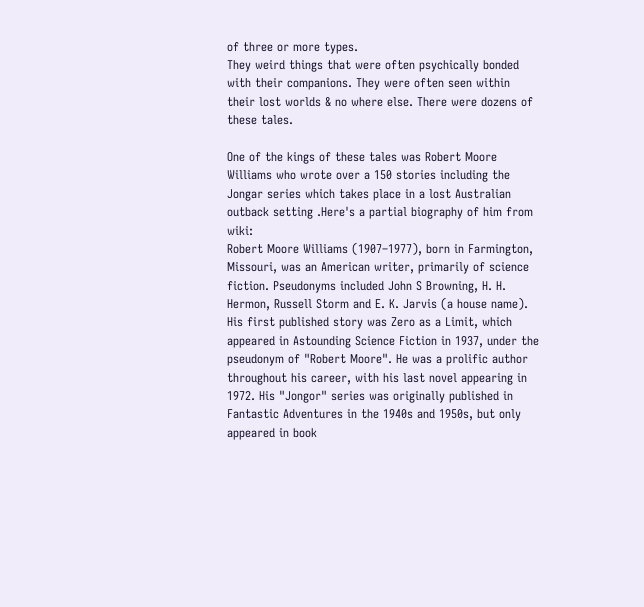of three or more types.
They weird things that were often psychically bonded with their companions. They were often seen within their lost worlds & no where else. There were dozens of these tales.

One of the kings of these tales was Robert Moore Williams who wrote over a 150 stories including the Jongar series which takes place in a lost Australian outback setting .Here's a partial biography of him from wiki:
Robert Moore Williams (1907–1977), born in Farmington, Missouri, was an American writer, primarily of science fiction. Pseudonyms included John S Browning, H. H. Hermon, Russell Storm and E. K. Jarvis (a house name).
His first published story was Zero as a Limit, which appeared in Astounding Science Fiction in 1937, under the pseudonym of "Robert Moore". He was a prolific author throughout his career, with his last novel appearing in 1972. His "Jongor" series was originally published in Fantastic Adventures in the 1940s and 1950s, but only appeared in book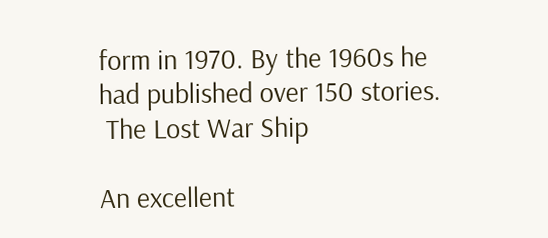form in 1970. By the 1960s he had published over 150 stories.
 The Lost War Ship

An excellent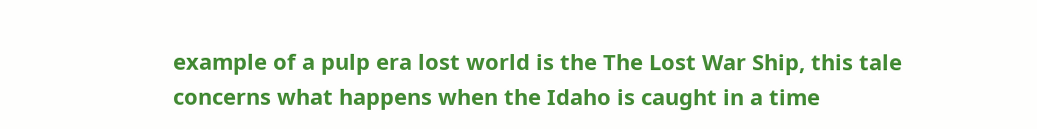example of a pulp era lost world is the The Lost War Ship, this tale concerns what happens when the Idaho is caught in a time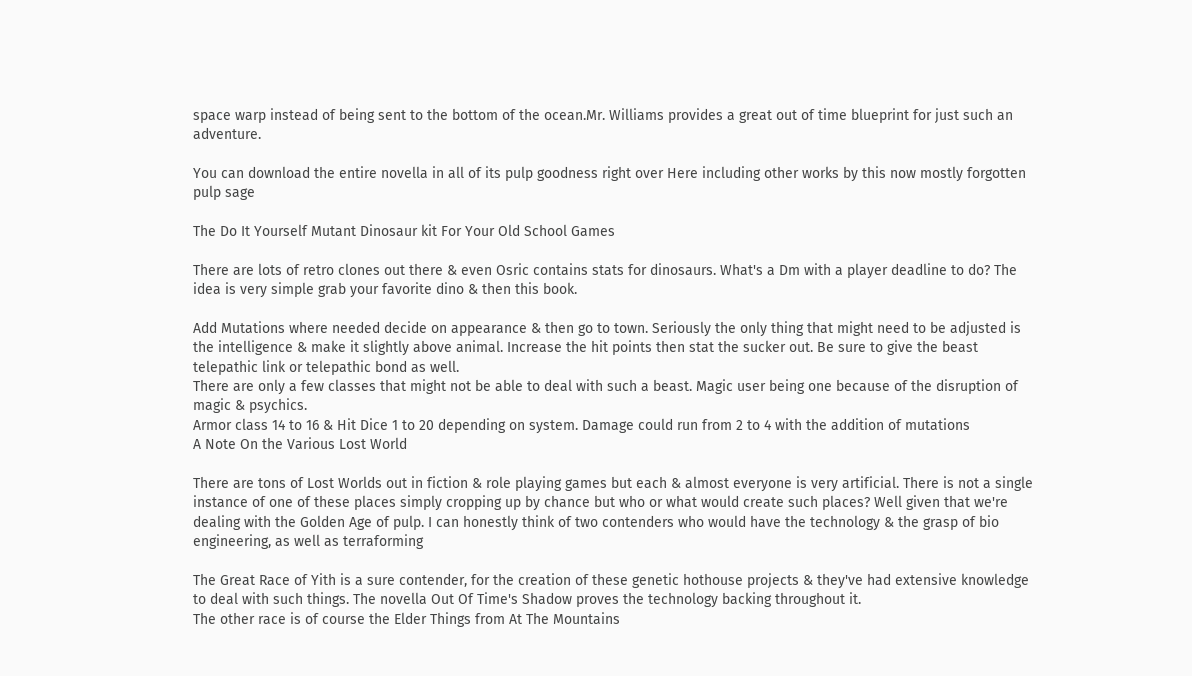space warp instead of being sent to the bottom of the ocean.Mr. Williams provides a great out of time blueprint for just such an adventure.

You can download the entire novella in all of its pulp goodness right over Here including other works by this now mostly forgotten pulp sage

The Do It Yourself Mutant Dinosaur kit For Your Old School Games

There are lots of retro clones out there & even Osric contains stats for dinosaurs. What's a Dm with a player deadline to do? The idea is very simple grab your favorite dino & then this book.

Add Mutations where needed decide on appearance & then go to town. Seriously the only thing that might need to be adjusted is the intelligence & make it slightly above animal. Increase the hit points then stat the sucker out. Be sure to give the beast telepathic link or telepathic bond as well.
There are only a few classes that might not be able to deal with such a beast. Magic user being one because of the disruption of magic & psychics.
Armor class 14 to 16 & Hit Dice 1 to 20 depending on system. Damage could run from 2 to 4 with the addition of mutations
A Note On the Various Lost World

There are tons of Lost Worlds out in fiction & role playing games but each & almost everyone is very artificial. There is not a single instance of one of these places simply cropping up by chance but who or what would create such places? Well given that we're dealing with the Golden Age of pulp. I can honestly think of two contenders who would have the technology & the grasp of bio engineering, as well as terraforming

The Great Race of Yith is a sure contender, for the creation of these genetic hothouse projects & they've had extensive knowledge to deal with such things. The novella Out Of Time's Shadow proves the technology backing throughout it.
The other race is of course the Elder Things from At The Mountains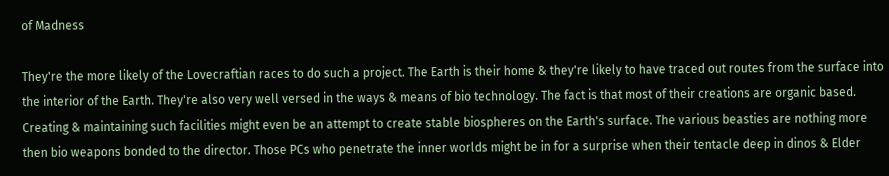of Madness

They're the more likely of the Lovecraftian races to do such a project. The Earth is their home & they're likely to have traced out routes from the surface into the interior of the Earth. They're also very well versed in the ways & means of bio technology. The fact is that most of their creations are organic based. Creating & maintaining such facilities might even be an attempt to create stable biospheres on the Earth's surface. The various beasties are nothing more then bio weapons bonded to the director. Those PCs who penetrate the inner worlds might be in for a surprise when their tentacle deep in dinos & Elder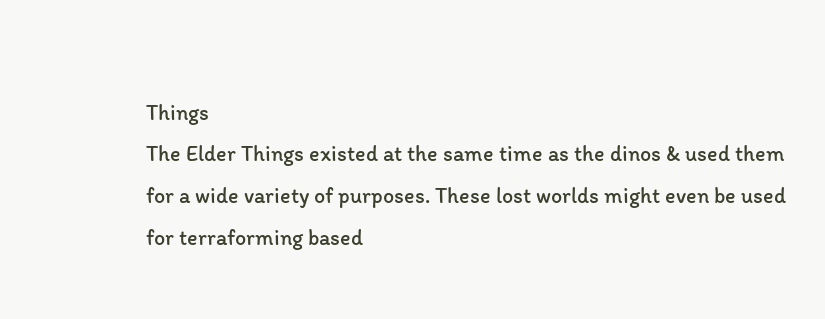Things
The Elder Things existed at the same time as the dinos & used them for a wide variety of purposes. These lost worlds might even be used for terraforming based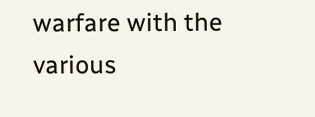warfare with the various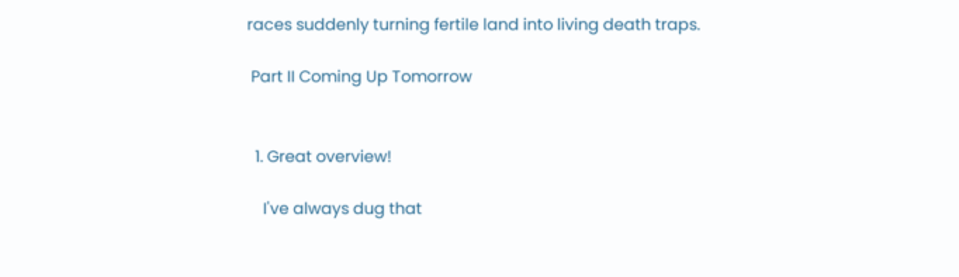races suddenly turning fertile land into living death traps.

 Part II Coming Up Tomorrow


  1. Great overview!

    I've always dug that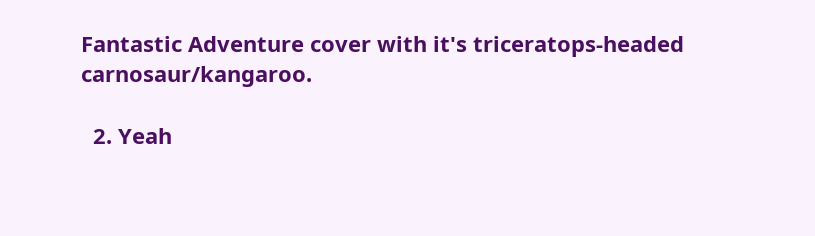Fantastic Adventure cover with it's triceratops-headed carnosaur/kangaroo.

  2. Yeah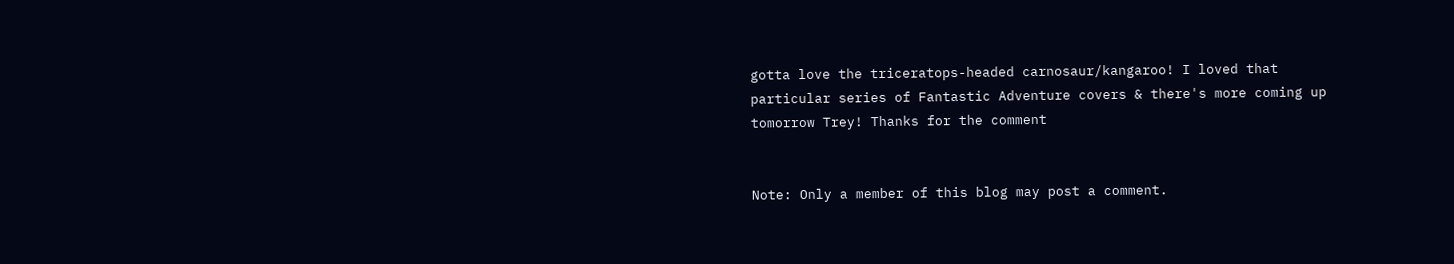gotta love the triceratops-headed carnosaur/kangaroo! I loved that particular series of Fantastic Adventure covers & there's more coming up tomorrow Trey! Thanks for the comment


Note: Only a member of this blog may post a comment.